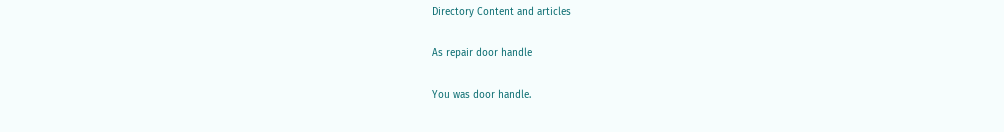Directory Content and articles

As repair door handle

You was door handle.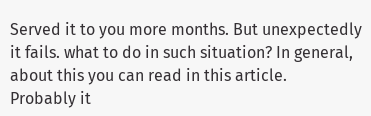Served it to you more months. But unexpectedly it fails. what to do in such situation? In general, about this you can read in this article.
Probably it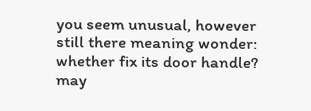you seem unusual, however still there meaning wonder: whether fix its door handle? may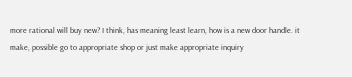more rational will buy new? I think, has meaning least learn, how is a new door handle. it make, possible go to appropriate shop or just make appropriate inquiry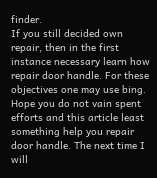finder.
If you still decided own repair, then in the first instance necessary learn how repair door handle. For these objectives one may use bing.
Hope you do not vain spent efforts and this article least something help you repair door handle. The next time I will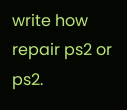write how repair ps2 or ps2.